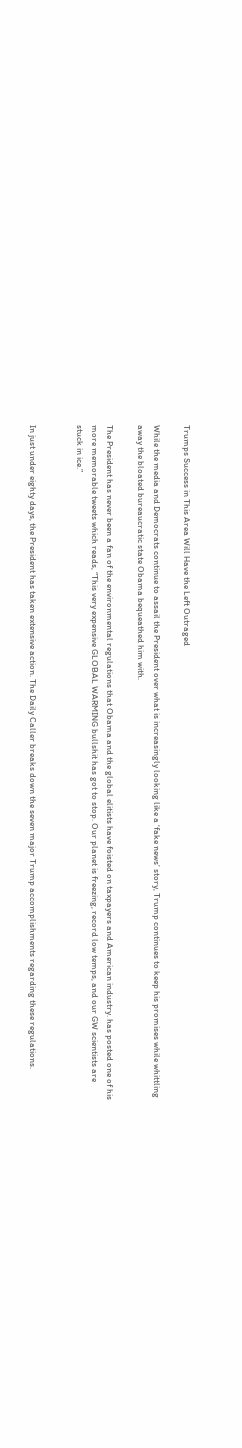Trumps Success in This Area Will Have the Left Outraged

While the media and Democrats continue to assail the President over what is increasingly looking like a ‘fake news’ story, Trump continues to keep his promises while whittling away the bloated bureaucratic state Obama bequeathed him with.

The President has never been a fan of the environmental regulations that Obama and the global elitists have foisted on taxpayers and American industry. has posted one of his more memorable tweets which reads, “This very expensive GLOBAL WARMING bullshit has got to stop. Our planet is freezing, record low temps, and our GW scientists are stuck in ice.”


In just under eighty days, the President has taken extensive action. The Daily Caller breaks down the seven major Trump accomplishments regarding these regulations.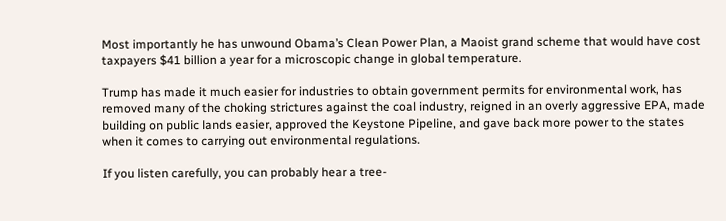Most importantly he has unwound Obama’s Clean Power Plan, a Maoist grand scheme that would have cost taxpayers $41 billion a year for a microscopic change in global temperature.

Trump has made it much easier for industries to obtain government permits for environmental work, has removed many of the choking strictures against the coal industry, reigned in an overly aggressive EPA, made building on public lands easier, approved the Keystone Pipeline, and gave back more power to the states when it comes to carrying out environmental regulations.

If you listen carefully, you can probably hear a tree-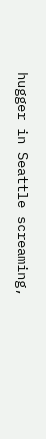hugger in Seattle screaming,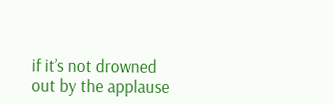if it’s not drowned out by the applause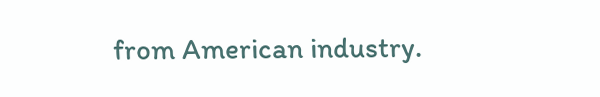from American industry.